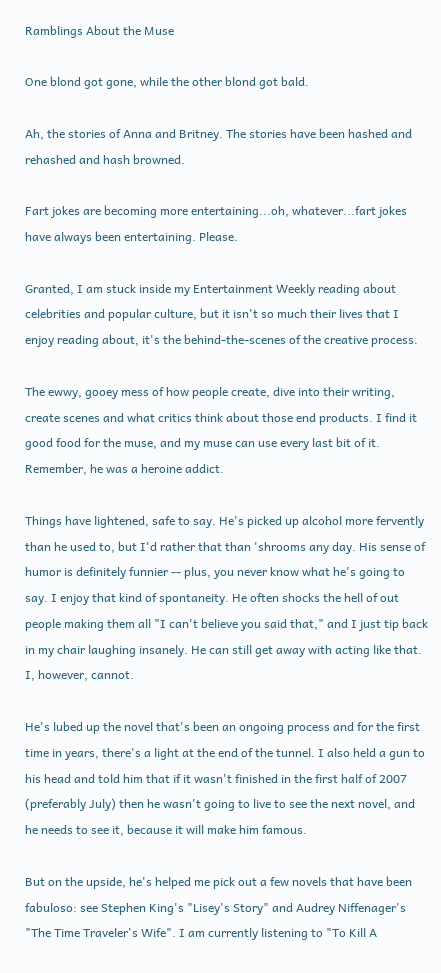Ramblings About the Muse

One blond got gone, while the other blond got bald.

Ah, the stories of Anna and Britney. The stories have been hashed and rehashed and hash browned.

Fart jokes are becoming more entertaining...oh, whatever...fart jokes have always been entertaining. Please.

Granted, I am stuck inside my Entertainment Weekly reading about celebrities and popular culture, but it isn't so much their lives that I enjoy reading about, it's the behind-the-scenes of the creative process.

The ewwy, gooey mess of how people create, dive into their writing, create scenes and what critics think about those end products. I find it good food for the muse, and my muse can use every last bit of it. Remember, he was a heroine addict.

Things have lightened, safe to say. He's picked up alcohol more fervently than he used to, but I'd rather that than 'shrooms any day. His sense of humor is definitely funnier -- plus, you never know what he's going to say. I enjoy that kind of spontaneity. He often shocks the hell of out people making them all "I can't believe you said that," and I just tip back in my chair laughing insanely. He can still get away with acting like that. I, however, cannot.

He's lubed up the novel that's been an ongoing process and for the first time in years, there's a light at the end of the tunnel. I also held a gun to his head and told him that if it wasn't finished in the first half of 2007 (preferably July) then he wasn't going to live to see the next novel, and he needs to see it, because it will make him famous.

But on the upside, he's helped me pick out a few novels that have been fabuloso: see Stephen King's "Lisey's Story" and Audrey Niffenager's "The Time Traveler's Wife". I am currently listening to "To Kill A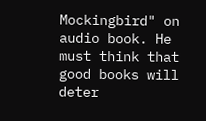Mockingbird" on audio book. He must think that good books will deter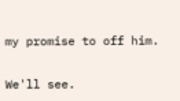my promise to off him.

We'll see.